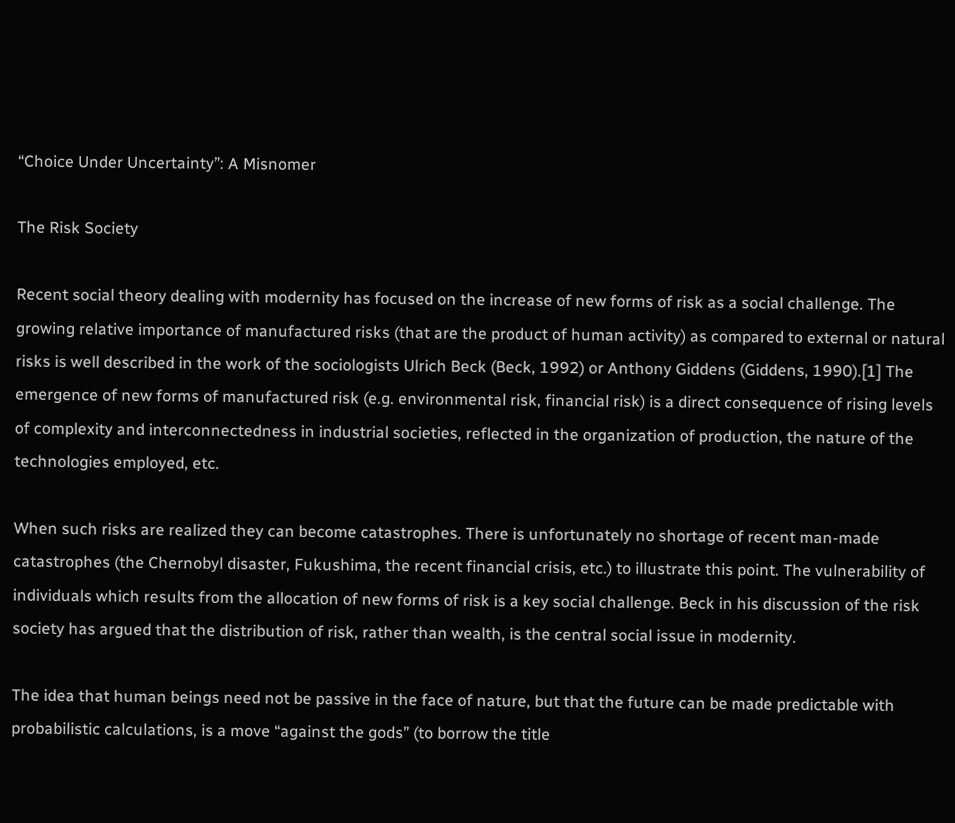“Choice Under Uncertainty”: A Misnomer

The Risk Society

Recent social theory dealing with modernity has focused on the increase of new forms of risk as a social challenge. The growing relative importance of manufactured risks (that are the product of human activity) as compared to external or natural risks is well described in the work of the sociologists Ulrich Beck (Beck, 1992) or Anthony Giddens (Giddens, 1990).[1] The emergence of new forms of manufactured risk (e.g. environmental risk, financial risk) is a direct consequence of rising levels of complexity and interconnectedness in industrial societies, reflected in the organization of production, the nature of the technologies employed, etc.

When such risks are realized they can become catastrophes. There is unfortunately no shortage of recent man-made catastrophes (the Chernobyl disaster, Fukushima, the recent financial crisis, etc.) to illustrate this point. The vulnerability of individuals which results from the allocation of new forms of risk is a key social challenge. Beck in his discussion of the risk society has argued that the distribution of risk, rather than wealth, is the central social issue in modernity.

The idea that human beings need not be passive in the face of nature, but that the future can be made predictable with probabilistic calculations, is a move “against the gods” (to borrow the title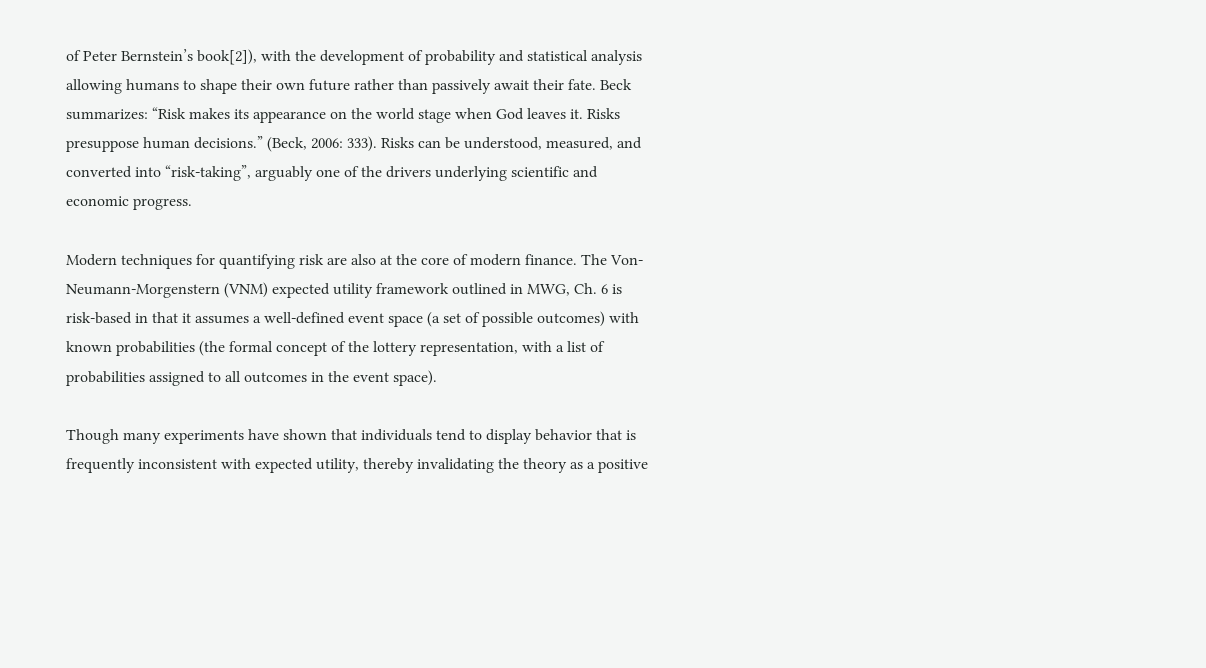of Peter Bernstein’s book[2]), with the development of probability and statistical analysis allowing humans to shape their own future rather than passively await their fate. Beck summarizes: “Risk makes its appearance on the world stage when God leaves it. Risks presuppose human decisions.” (Beck, 2006: 333). Risks can be understood, measured, and converted into “risk-taking”, arguably one of the drivers underlying scientific and economic progress.

Modern techniques for quantifying risk are also at the core of modern finance. The Von-Neumann-Morgenstern (VNM) expected utility framework outlined in MWG, Ch. 6 is risk-based in that it assumes a well-defined event space (a set of possible outcomes) with known probabilities (the formal concept of the lottery representation, with a list of probabilities assigned to all outcomes in the event space).

Though many experiments have shown that individuals tend to display behavior that is frequently inconsistent with expected utility, thereby invalidating the theory as a positive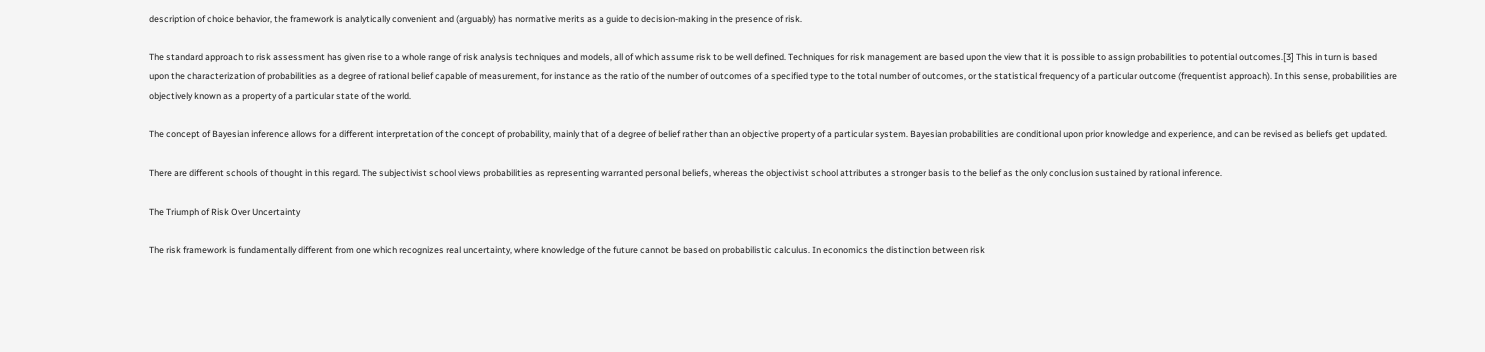description of choice behavior, the framework is analytically convenient and (arguably) has normative merits as a guide to decision-making in the presence of risk.

The standard approach to risk assessment has given rise to a whole range of risk analysis techniques and models, all of which assume risk to be well defined. Techniques for risk management are based upon the view that it is possible to assign probabilities to potential outcomes.[3] This in turn is based upon the characterization of probabilities as a degree of rational belief capable of measurement, for instance as the ratio of the number of outcomes of a specified type to the total number of outcomes, or the statistical frequency of a particular outcome (frequentist approach). In this sense, probabilities are objectively known as a property of a particular state of the world.

The concept of Bayesian inference allows for a different interpretation of the concept of probability, mainly that of a degree of belief rather than an objective property of a particular system. Bayesian probabilities are conditional upon prior knowledge and experience, and can be revised as beliefs get updated.

There are different schools of thought in this regard. The subjectivist school views probabilities as representing warranted personal beliefs, whereas the objectivist school attributes a stronger basis to the belief as the only conclusion sustained by rational inference.

The Triumph of Risk Over Uncertainty

The risk framework is fundamentally different from one which recognizes real uncertainty, where knowledge of the future cannot be based on probabilistic calculus. In economics the distinction between risk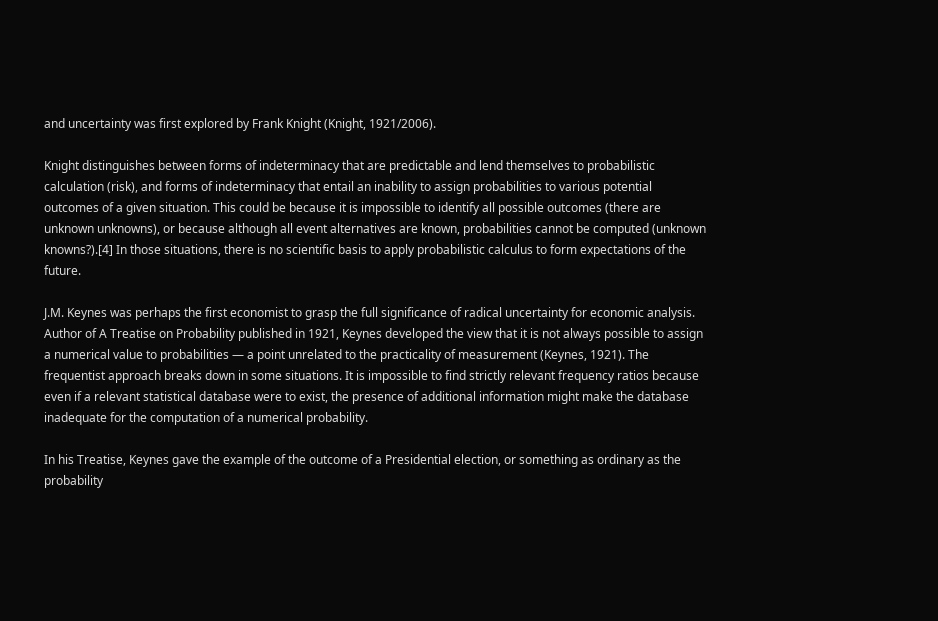and uncertainty was first explored by Frank Knight (Knight, 1921/2006).

Knight distinguishes between forms of indeterminacy that are predictable and lend themselves to probabilistic calculation (risk), and forms of indeterminacy that entail an inability to assign probabilities to various potential outcomes of a given situation. This could be because it is impossible to identify all possible outcomes (there are unknown unknowns), or because although all event alternatives are known, probabilities cannot be computed (unknown knowns?).[4] In those situations, there is no scientific basis to apply probabilistic calculus to form expectations of the future.

J.M. Keynes was perhaps the first economist to grasp the full significance of radical uncertainty for economic analysis. Author of A Treatise on Probability published in 1921, Keynes developed the view that it is not always possible to assign a numerical value to probabilities — a point unrelated to the practicality of measurement (Keynes, 1921). The frequentist approach breaks down in some situations. It is impossible to find strictly relevant frequency ratios because even if a relevant statistical database were to exist, the presence of additional information might make the database inadequate for the computation of a numerical probability.

In his Treatise, Keynes gave the example of the outcome of a Presidential election, or something as ordinary as the probability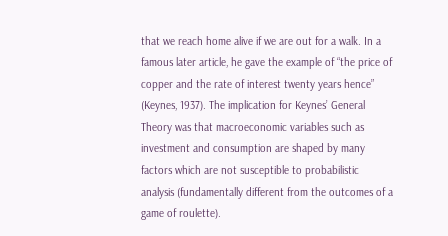that we reach home alive if we are out for a walk. In a famous later article, he gave the example of “the price of copper and the rate of interest twenty years hence” (Keynes, 1937). The implication for Keynes’ General Theory was that macroeconomic variables such as investment and consumption are shaped by many factors which are not susceptible to probabilistic analysis (fundamentally different from the outcomes of a game of roulette).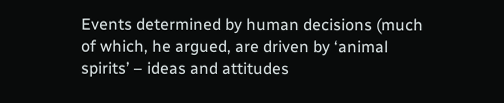Events determined by human decisions (much of which, he argued, are driven by ‘animal spirits’ – ideas and attitudes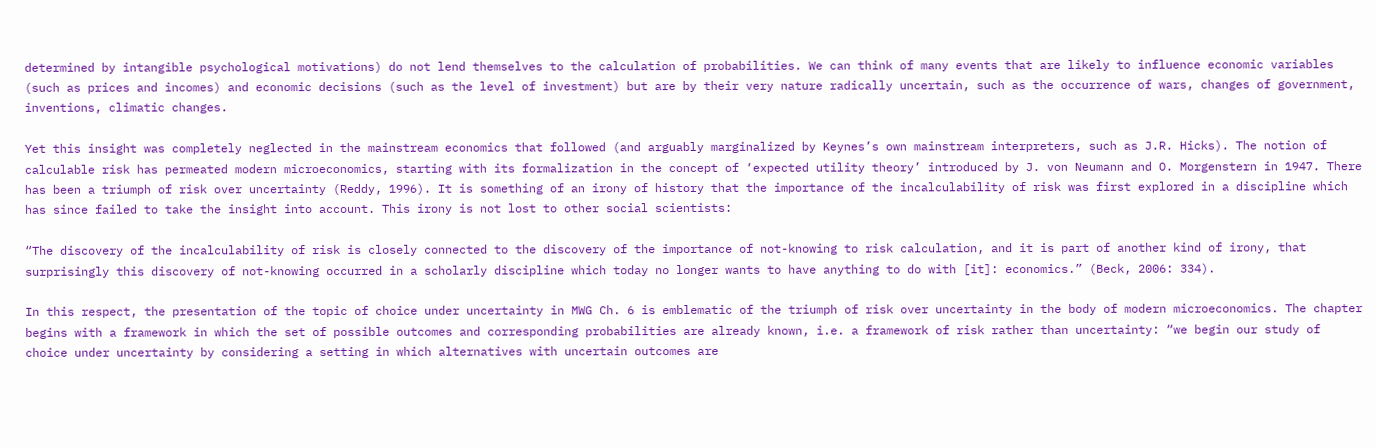determined by intangible psychological motivations) do not lend themselves to the calculation of probabilities. We can think of many events that are likely to influence economic variables (such as prices and incomes) and economic decisions (such as the level of investment) but are by their very nature radically uncertain, such as the occurrence of wars, changes of government, inventions, climatic changes.

Yet this insight was completely neglected in the mainstream economics that followed (and arguably marginalized by Keynes’s own mainstream interpreters, such as J.R. Hicks). The notion of calculable risk has permeated modern microeconomics, starting with its formalization in the concept of ‘expected utility theory’ introduced by J. von Neumann and O. Morgenstern in 1947. There has been a triumph of risk over uncertainty (Reddy, 1996). It is something of an irony of history that the importance of the incalculability of risk was first explored in a discipline which has since failed to take the insight into account. This irony is not lost to other social scientists:

“The discovery of the incalculability of risk is closely connected to the discovery of the importance of not-knowing to risk calculation, and it is part of another kind of irony, that surprisingly this discovery of not-knowing occurred in a scholarly discipline which today no longer wants to have anything to do with [it]: economics.” (Beck, 2006: 334).

In this respect, the presentation of the topic of choice under uncertainty in MWG Ch. 6 is emblematic of the triumph of risk over uncertainty in the body of modern microeconomics. The chapter begins with a framework in which the set of possible outcomes and corresponding probabilities are already known, i.e. a framework of risk rather than uncertainty: “we begin our study of choice under uncertainty by considering a setting in which alternatives with uncertain outcomes are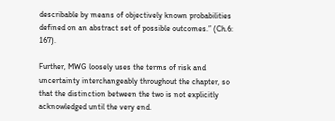describable by means of objectively known probabilities defined on an abstract set of possible outcomes.” (Ch.6: 167).

Further, MWG loosely uses the terms of risk and uncertainty interchangeably throughout the chapter, so that the distinction between the two is not explicitly acknowledged until the very end.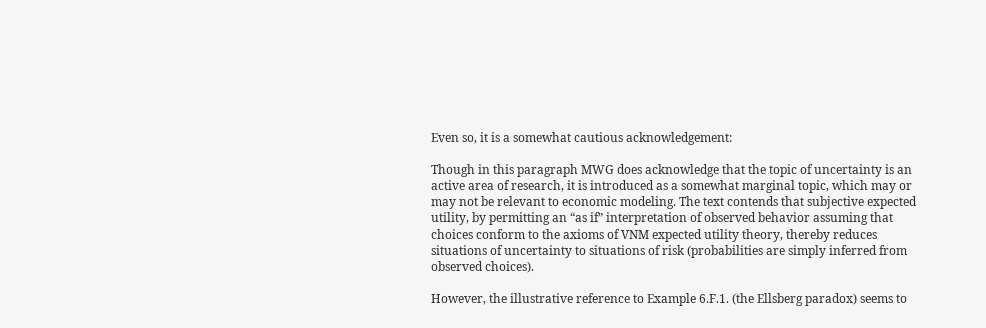Even so, it is a somewhat cautious acknowledgement:

Though in this paragraph MWG does acknowledge that the topic of uncertainty is an active area of research, it is introduced as a somewhat marginal topic, which may or may not be relevant to economic modeling. The text contends that subjective expected utility, by permitting an “as if” interpretation of observed behavior assuming that choices conform to the axioms of VNM expected utility theory, thereby reduces situations of uncertainty to situations of risk (probabilities are simply inferred from observed choices).

However, the illustrative reference to Example 6.F.1. (the Ellsberg paradox) seems to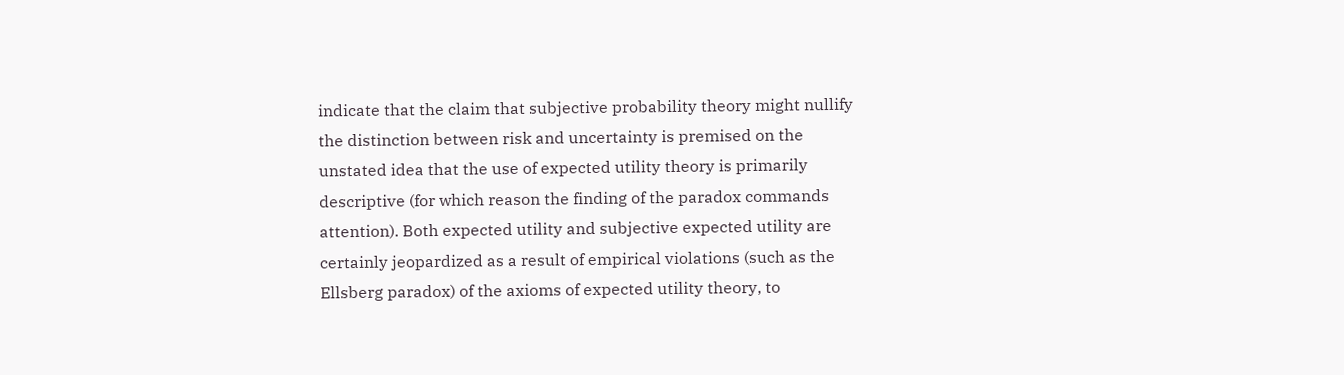indicate that the claim that subjective probability theory might nullify the distinction between risk and uncertainty is premised on the unstated idea that the use of expected utility theory is primarily descriptive (for which reason the finding of the paradox commands attention). Both expected utility and subjective expected utility are certainly jeopardized as a result of empirical violations (such as the Ellsberg paradox) of the axioms of expected utility theory, to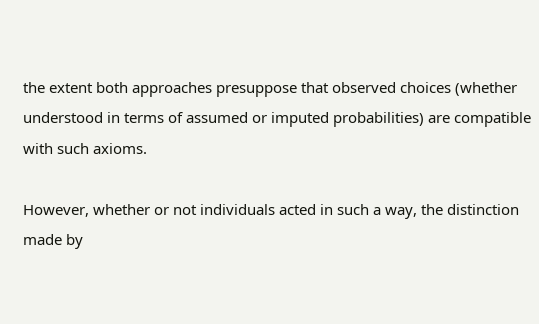the extent both approaches presuppose that observed choices (whether understood in terms of assumed or imputed probabilities) are compatible with such axioms.

However, whether or not individuals acted in such a way, the distinction made by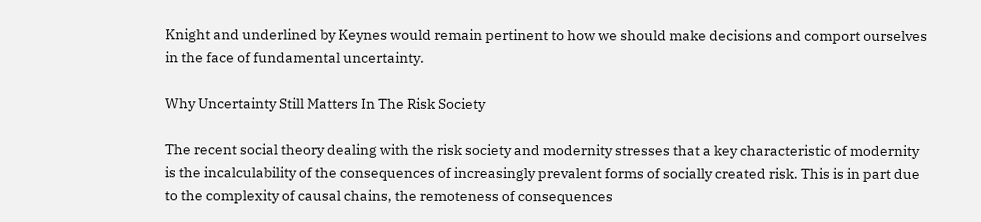Knight and underlined by Keynes would remain pertinent to how we should make decisions and comport ourselves in the face of fundamental uncertainty.

Why Uncertainty Still Matters In The Risk Society

The recent social theory dealing with the risk society and modernity stresses that a key characteristic of modernity is the incalculability of the consequences of increasingly prevalent forms of socially created risk. This is in part due to the complexity of causal chains, the remoteness of consequences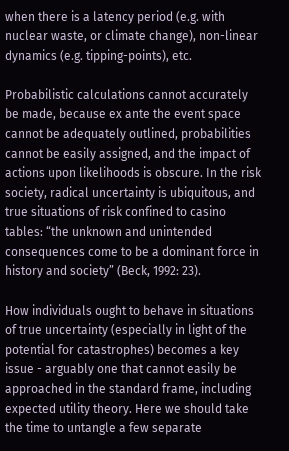when there is a latency period (e.g. with nuclear waste, or climate change), non-linear dynamics (e.g. tipping-points), etc.

Probabilistic calculations cannot accurately be made, because ex ante the event space cannot be adequately outlined, probabilities cannot be easily assigned, and the impact of actions upon likelihoods is obscure. In the risk society, radical uncertainty is ubiquitous, and true situations of risk confined to casino tables: “the unknown and unintended consequences come to be a dominant force in history and society” (Beck, 1992: 23).

How individuals ought to behave in situations of true uncertainty (especially in light of the potential for catastrophes) becomes a key issue - arguably one that cannot easily be approached in the standard frame, including expected utility theory. Here we should take the time to untangle a few separate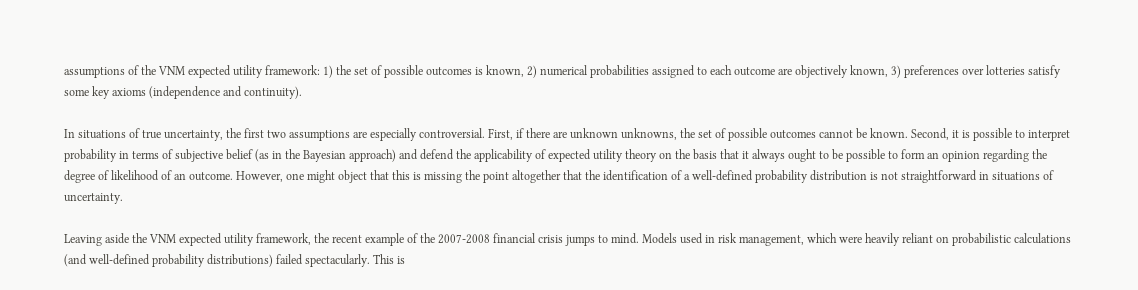assumptions of the VNM expected utility framework: 1) the set of possible outcomes is known, 2) numerical probabilities assigned to each outcome are objectively known, 3) preferences over lotteries satisfy some key axioms (independence and continuity).

In situations of true uncertainty, the first two assumptions are especially controversial. First, if there are unknown unknowns, the set of possible outcomes cannot be known. Second, it is possible to interpret probability in terms of subjective belief (as in the Bayesian approach) and defend the applicability of expected utility theory on the basis that it always ought to be possible to form an opinion regarding the degree of likelihood of an outcome. However, one might object that this is missing the point altogether that the identification of a well-defined probability distribution is not straightforward in situations of uncertainty.

Leaving aside the VNM expected utility framework, the recent example of the 2007-2008 financial crisis jumps to mind. Models used in risk management, which were heavily reliant on probabilistic calculations (and well-defined probability distributions) failed spectacularly. This is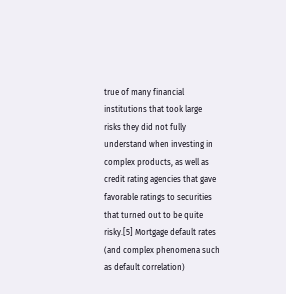true of many financial institutions that took large risks they did not fully understand when investing in complex products, as well as credit rating agencies that gave favorable ratings to securities that turned out to be quite risky.[5] Mortgage default rates (and complex phenomena such as default correlation)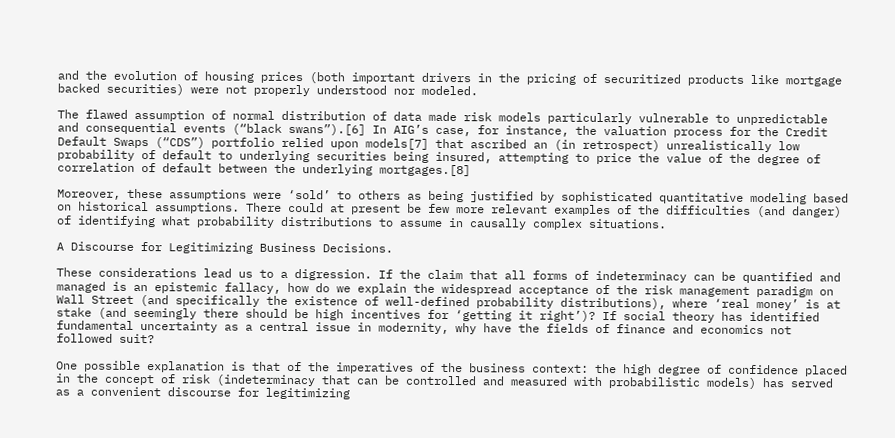and the evolution of housing prices (both important drivers in the pricing of securitized products like mortgage backed securities) were not properly understood nor modeled.

The flawed assumption of normal distribution of data made risk models particularly vulnerable to unpredictable and consequential events (“black swans”).[6] In AIG’s case, for instance, the valuation process for the Credit Default Swaps (“CDS”) portfolio relied upon models[7] that ascribed an (in retrospect) unrealistically low probability of default to underlying securities being insured, attempting to price the value of the degree of correlation of default between the underlying mortgages.[8]

Moreover, these assumptions were ‘sold’ to others as being justified by sophisticated quantitative modeling based on historical assumptions. There could at present be few more relevant examples of the difficulties (and danger) of identifying what probability distributions to assume in causally complex situations.

A Discourse for Legitimizing Business Decisions.

These considerations lead us to a digression. If the claim that all forms of indeterminacy can be quantified and managed is an epistemic fallacy, how do we explain the widespread acceptance of the risk management paradigm on Wall Street (and specifically the existence of well-defined probability distributions), where ‘real money’ is at stake (and seemingly there should be high incentives for ‘getting it right’)? If social theory has identified fundamental uncertainty as a central issue in modernity, why have the fields of finance and economics not followed suit?

One possible explanation is that of the imperatives of the business context: the high degree of confidence placed in the concept of risk (indeterminacy that can be controlled and measured with probabilistic models) has served as a convenient discourse for legitimizing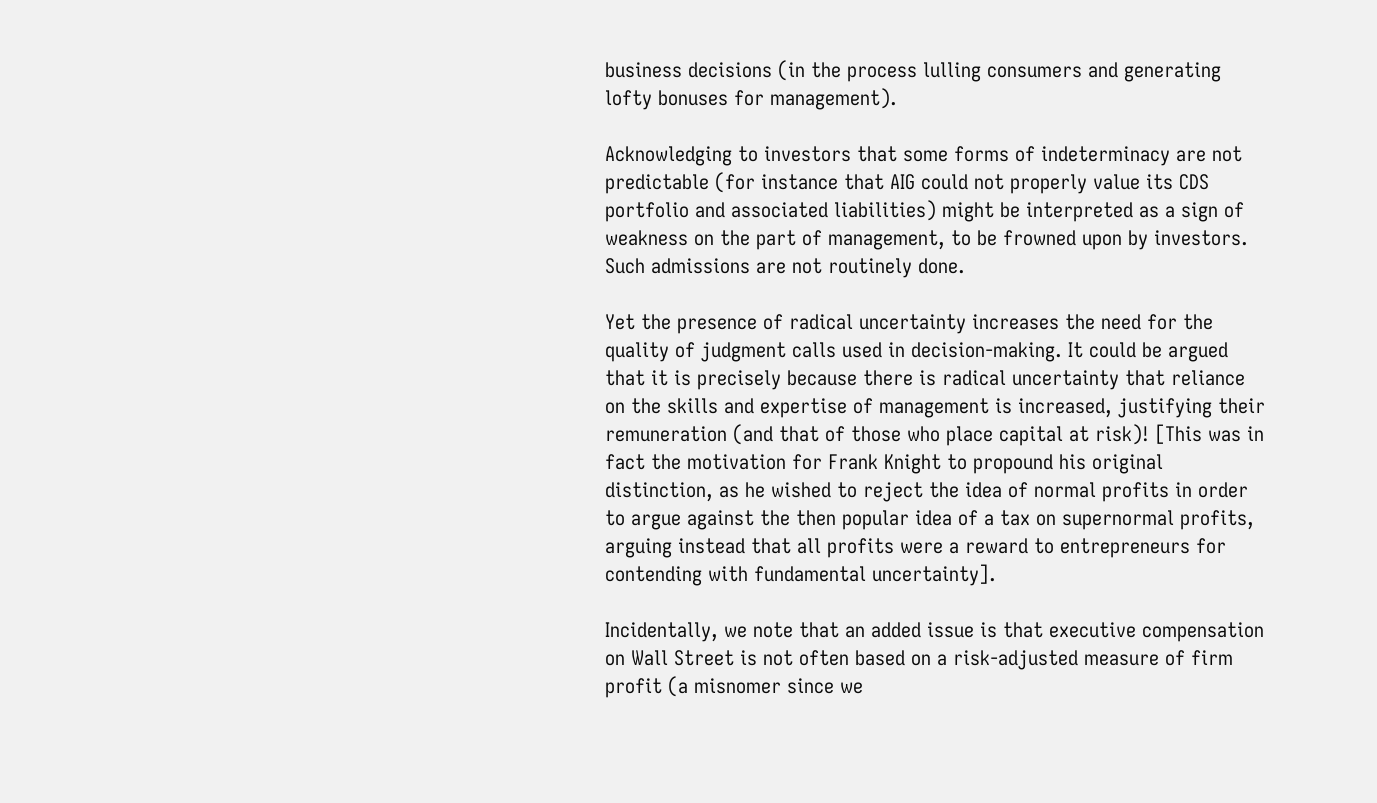business decisions (in the process lulling consumers and generating lofty bonuses for management).

Acknowledging to investors that some forms of indeterminacy are not predictable (for instance that AIG could not properly value its CDS portfolio and associated liabilities) might be interpreted as a sign of weakness on the part of management, to be frowned upon by investors. Such admissions are not routinely done.

Yet the presence of radical uncertainty increases the need for the quality of judgment calls used in decision-making. It could be argued that it is precisely because there is radical uncertainty that reliance on the skills and expertise of management is increased, justifying their remuneration (and that of those who place capital at risk)! [This was in fact the motivation for Frank Knight to propound his original distinction, as he wished to reject the idea of normal profits in order to argue against the then popular idea of a tax on supernormal profits, arguing instead that all profits were a reward to entrepreneurs for contending with fundamental uncertainty].

Incidentally, we note that an added issue is that executive compensation on Wall Street is not often based on a risk-adjusted measure of firm profit (a misnomer since we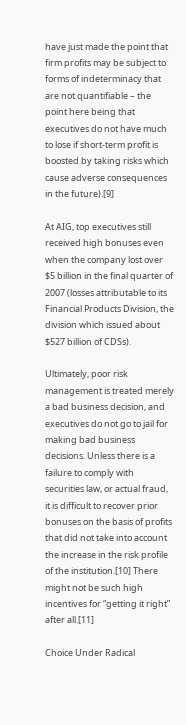have just made the point that firm profits may be subject to forms of indeterminacy that are not quantifiable – the point here being that executives do not have much to lose if short-term profit is boosted by taking risks which cause adverse consequences in the future).[9]

At AIG, top executives still received high bonuses even when the company lost over $5 billion in the final quarter of 2007 (losses attributable to its Financial Products Division, the division which issued about $527 billion of CDSs).

Ultimately, poor risk management is treated merely a bad business decision, and executives do not go to jail for making bad business decisions. Unless there is a failure to comply with securities law, or actual fraud, it is difficult to recover prior bonuses on the basis of profits that did not take into account the increase in the risk profile of the institution.[10] There might not be such high incentives for “getting it right” after all.[11]

Choice Under Radical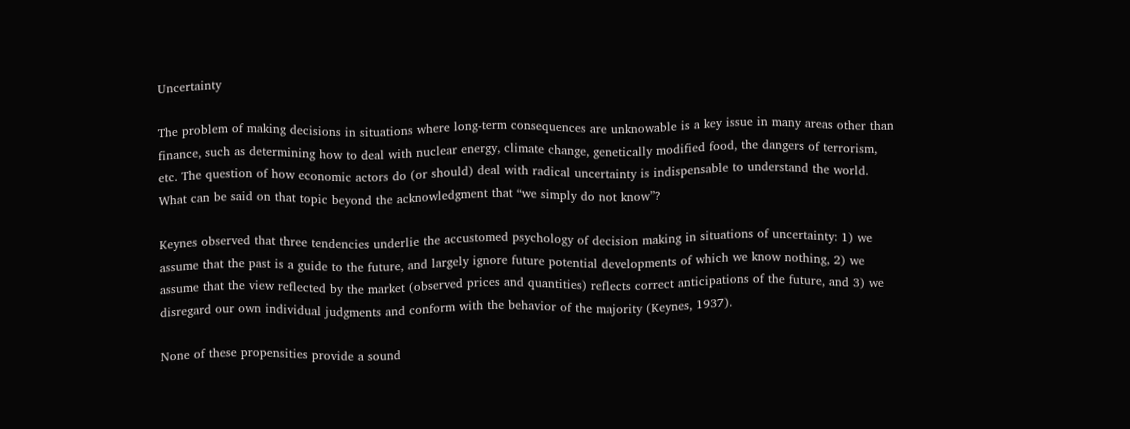Uncertainty

The problem of making decisions in situations where long-term consequences are unknowable is a key issue in many areas other than finance, such as determining how to deal with nuclear energy, climate change, genetically modified food, the dangers of terrorism, etc. The question of how economic actors do (or should) deal with radical uncertainty is indispensable to understand the world. What can be said on that topic beyond the acknowledgment that “we simply do not know”?

Keynes observed that three tendencies underlie the accustomed psychology of decision making in situations of uncertainty: 1) we assume that the past is a guide to the future, and largely ignore future potential developments of which we know nothing, 2) we assume that the view reflected by the market (observed prices and quantities) reflects correct anticipations of the future, and 3) we disregard our own individual judgments and conform with the behavior of the majority (Keynes, 1937).

None of these propensities provide a sound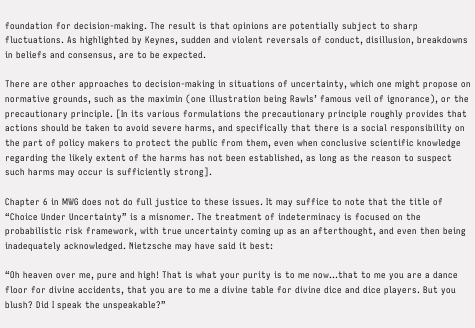foundation for decision-making. The result is that opinions are potentially subject to sharp fluctuations. As highlighted by Keynes, sudden and violent reversals of conduct, disillusion, breakdowns in beliefs and consensus, are to be expected.

There are other approaches to decision-making in situations of uncertainty, which one might propose on normative grounds, such as the maximin (one illustration being Rawls’ famous veil of ignorance), or the precautionary principle. [In its various formulations the precautionary principle roughly provides that actions should be taken to avoid severe harms, and specifically that there is a social responsibility on the part of policy makers to protect the public from them, even when conclusive scientific knowledge regarding the likely extent of the harms has not been established, as long as the reason to suspect such harms may occur is sufficiently strong].

Chapter 6 in MWG does not do full justice to these issues. It may suffice to note that the title of “Choice Under Uncertainty” is a misnomer. The treatment of indeterminacy is focused on the probabilistic risk framework, with true uncertainty coming up as an afterthought, and even then being inadequately acknowledged. Nietzsche may have said it best:

“Oh heaven over me, pure and high! That is what your purity is to me now…that to me you are a dance floor for divine accidents, that you are to me a divine table for divine dice and dice players. But you blush? Did I speak the unspeakable?”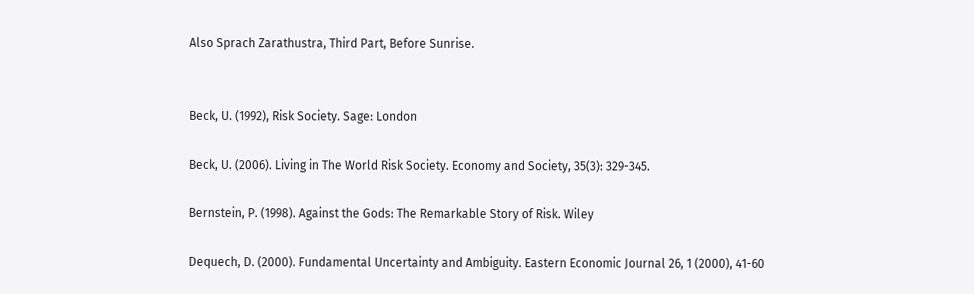Also Sprach Zarathustra, Third Part, Before Sunrise.


Beck, U. (1992), Risk Society. Sage: London

Beck, U. (2006). Living in The World Risk Society. Economy and Society, 35(3): 329-345.

Bernstein, P. (1998). Against the Gods: The Remarkable Story of Risk. Wiley

Dequech, D. (2000). Fundamental Uncertainty and Ambiguity. Eastern Economic Journal 26, 1 (2000), 41-60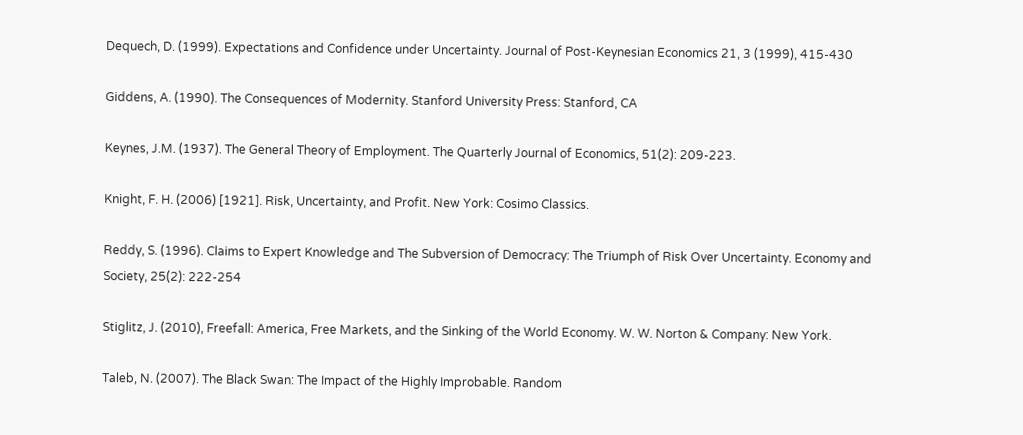Dequech, D. (1999). Expectations and Confidence under Uncertainty. Journal of Post-Keynesian Economics 21, 3 (1999), 415-430

Giddens, A. (1990). The Consequences of Modernity. Stanford University Press: Stanford, CA

Keynes, J.M. (1937). The General Theory of Employment. The Quarterly Journal of Economics, 51(2): 209-223.

Knight, F. H. (2006) [1921]. Risk, Uncertainty, and Profit. New York: Cosimo Classics.

Reddy, S. (1996). Claims to Expert Knowledge and The Subversion of Democracy: The Triumph of Risk Over Uncertainty. Economy and Society, 25(2): 222-254

Stiglitz, J. (2010), Freefall: America, Free Markets, and the Sinking of the World Economy. W. W. Norton & Company: New York.

Taleb, N. (2007). The Black Swan: The Impact of the Highly Improbable. Random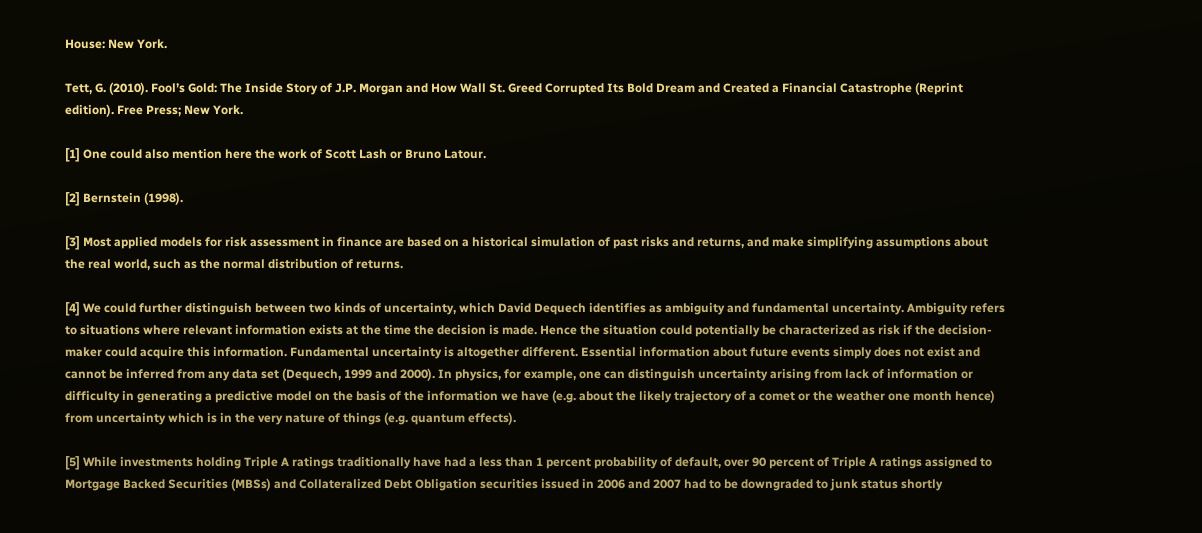House: New York.

Tett, G. (2010). Fool’s Gold: The Inside Story of J.P. Morgan and How Wall St. Greed Corrupted Its Bold Dream and Created a Financial Catastrophe (Reprint edition). Free Press; New York.

[1] One could also mention here the work of Scott Lash or Bruno Latour.

[2] Bernstein (1998).

[3] Most applied models for risk assessment in finance are based on a historical simulation of past risks and returns, and make simplifying assumptions about the real world, such as the normal distribution of returns.

[4] We could further distinguish between two kinds of uncertainty, which David Dequech identifies as ambiguity and fundamental uncertainty. Ambiguity refers to situations where relevant information exists at the time the decision is made. Hence the situation could potentially be characterized as risk if the decision-maker could acquire this information. Fundamental uncertainty is altogether different. Essential information about future events simply does not exist and cannot be inferred from any data set (Dequech, 1999 and 2000). In physics, for example, one can distinguish uncertainty arising from lack of information or difficulty in generating a predictive model on the basis of the information we have (e.g. about the likely trajectory of a comet or the weather one month hence) from uncertainty which is in the very nature of things (e.g. quantum effects).

[5] While investments holding Triple A ratings traditionally have had a less than 1 percent probability of default, over 90 percent of Triple A ratings assigned to Mortgage Backed Securities (MBSs) and Collateralized Debt Obligation securities issued in 2006 and 2007 had to be downgraded to junk status shortly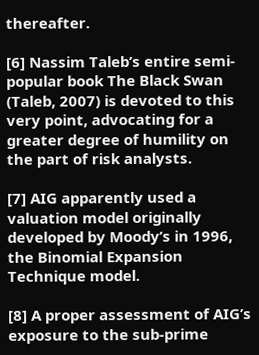thereafter.

[6] Nassim Taleb’s entire semi-popular book The Black Swan (Taleb, 2007) is devoted to this very point, advocating for a greater degree of humility on the part of risk analysts.

[7] AIG apparently used a valuation model originally developed by Moody’s in 1996, the Binomial Expansion Technique model.

[8] A proper assessment of AIG’s exposure to the sub-prime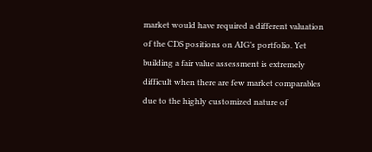market would have required a different valuation of the CDS positions on AIG’s portfolio. Yet building a fair value assessment is extremely difficult when there are few market comparables due to the highly customized nature of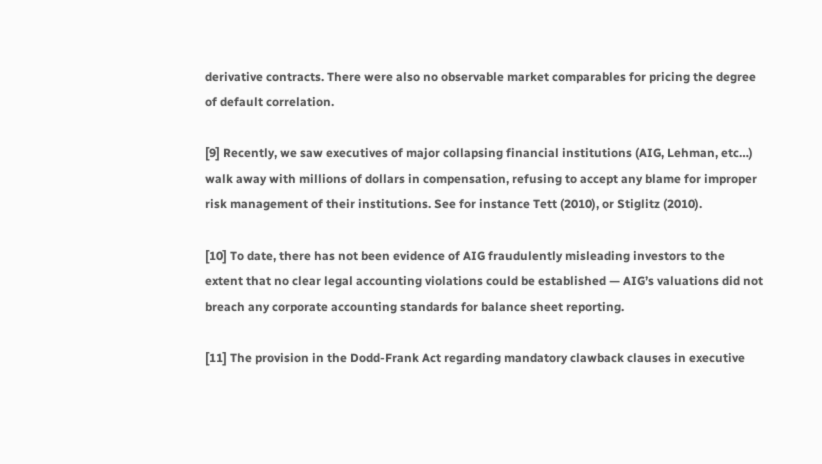derivative contracts. There were also no observable market comparables for pricing the degree of default correlation.

[9] Recently, we saw executives of major collapsing financial institutions (AIG, Lehman, etc…) walk away with millions of dollars in compensation, refusing to accept any blame for improper risk management of their institutions. See for instance Tett (2010), or Stiglitz (2010).

[10] To date, there has not been evidence of AIG fraudulently misleading investors to the extent that no clear legal accounting violations could be established — AIG’s valuations did not breach any corporate accounting standards for balance sheet reporting.

[11] The provision in the Dodd-Frank Act regarding mandatory clawback clauses in executive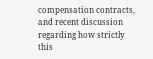compensation contracts, and recent discussion regarding how strictly this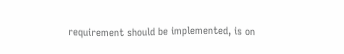requirement should be implemented, is on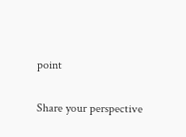point

Share your perspective